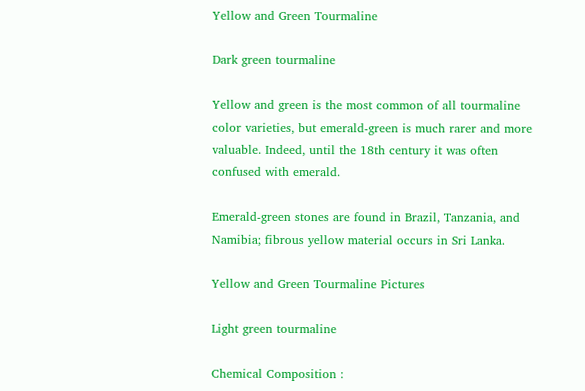Yellow and Green Tourmaline

Dark green tourmaline

Yellow and green is the most common of all tourmaline color varieties, but emerald-green is much rarer and more valuable. Indeed, until the 18th century it was often confused with emerald.

Emerald-green stones are found in Brazil, Tanzania, and Namibia; fibrous yellow material occurs in Sri Lanka.

Yellow and Green Tourmaline Pictures

Light green tourmaline

Chemical Composition :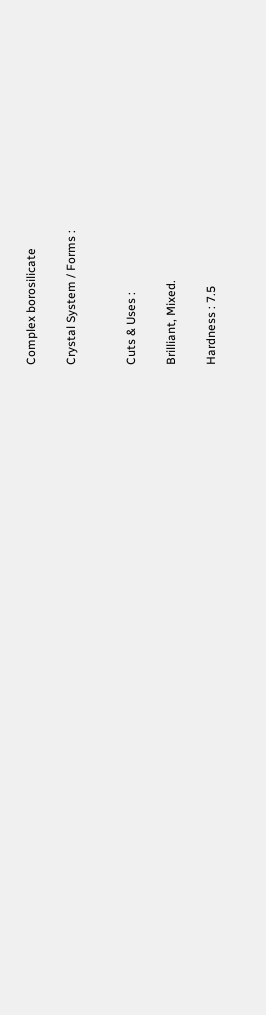Complex borosilicate

Crystal System / Forms :


Cuts & Uses :

Brilliant, Mixed.

Hardness : 7.5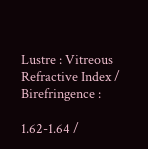Lustre : Vitreous
Refractive Index / Birefringence :

1.62-1.64 /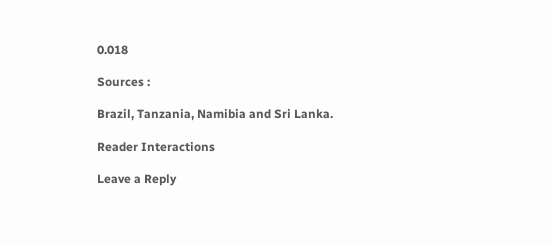0.018

Sources :

Brazil, Tanzania, Namibia and Sri Lanka.

Reader Interactions

Leave a Reply